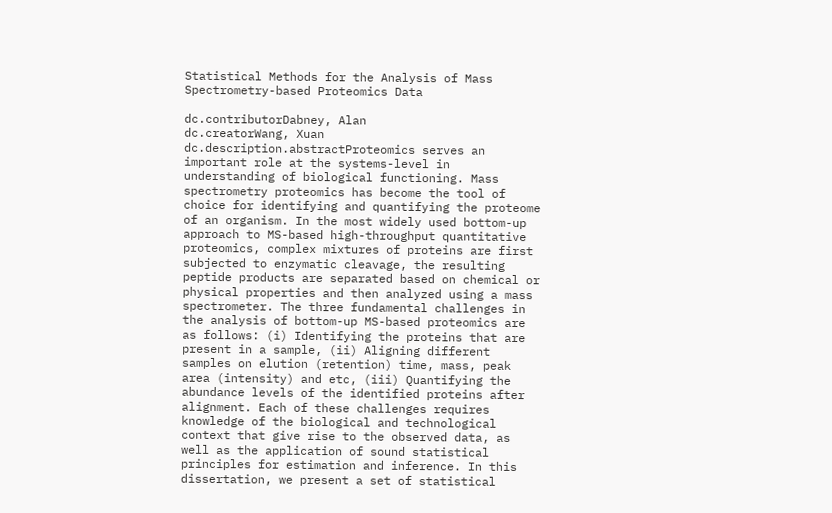Statistical Methods for the Analysis of Mass Spectrometry-based Proteomics Data

dc.contributorDabney, Alan
dc.creatorWang, Xuan
dc.description.abstractProteomics serves an important role at the systems-level in understanding of biological functioning. Mass spectrometry proteomics has become the tool of choice for identifying and quantifying the proteome of an organism. In the most widely used bottom-up approach to MS-based high-throughput quantitative proteomics, complex mixtures of proteins are first subjected to enzymatic cleavage, the resulting peptide products are separated based on chemical or physical properties and then analyzed using a mass spectrometer. The three fundamental challenges in the analysis of bottom-up MS-based proteomics are as follows: (i) Identifying the proteins that are present in a sample, (ii) Aligning different samples on elution (retention) time, mass, peak area (intensity) and etc, (iii) Quantifying the abundance levels of the identified proteins after alignment. Each of these challenges requires knowledge of the biological and technological context that give rise to the observed data, as well as the application of sound statistical principles for estimation and inference. In this dissertation, we present a set of statistical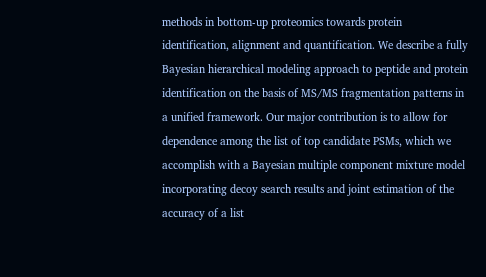methods in bottom-up proteomics towards protein identification, alignment and quantification. We describe a fully Bayesian hierarchical modeling approach to peptide and protein identification on the basis of MS/MS fragmentation patterns in a unified framework. Our major contribution is to allow for dependence among the list of top candidate PSMs, which we accomplish with a Bayesian multiple component mixture model incorporating decoy search results and joint estimation of the accuracy of a list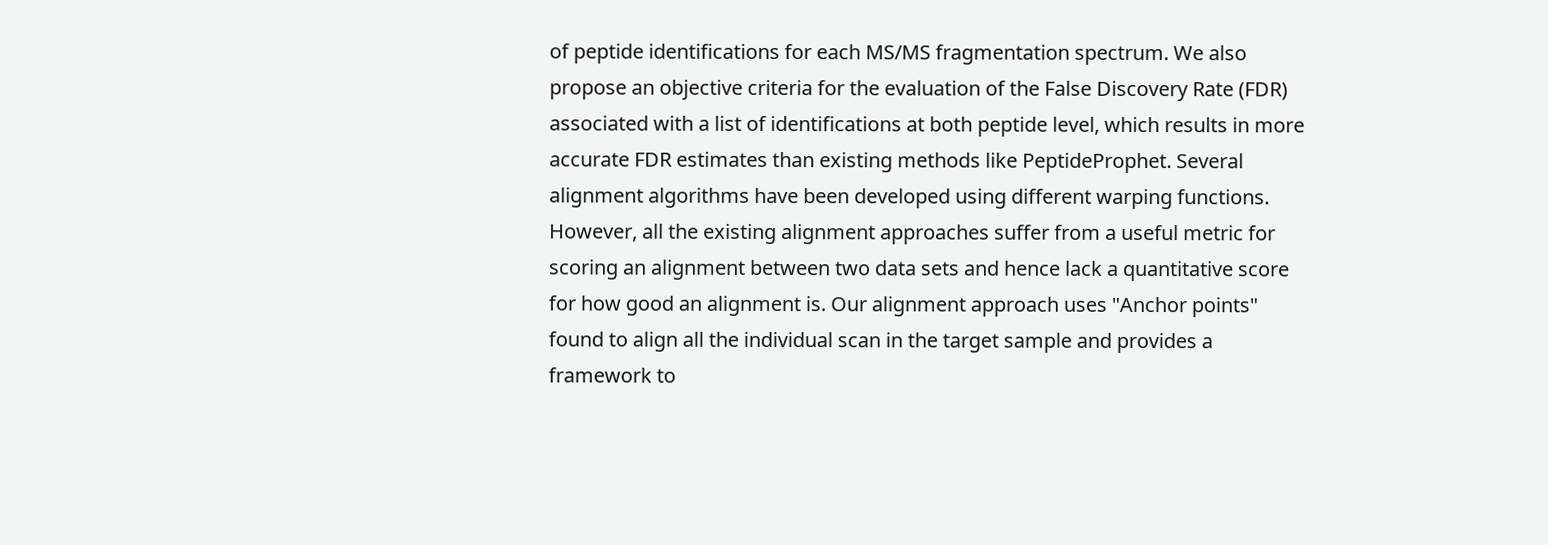of peptide identifications for each MS/MS fragmentation spectrum. We also propose an objective criteria for the evaluation of the False Discovery Rate (FDR) associated with a list of identifications at both peptide level, which results in more accurate FDR estimates than existing methods like PeptideProphet. Several alignment algorithms have been developed using different warping functions. However, all the existing alignment approaches suffer from a useful metric for scoring an alignment between two data sets and hence lack a quantitative score for how good an alignment is. Our alignment approach uses "Anchor points" found to align all the individual scan in the target sample and provides a framework to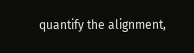quantify the alignment,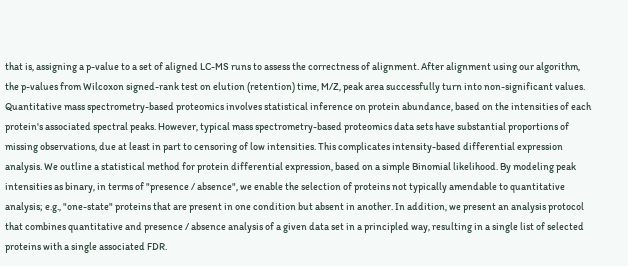that is, assigning a p-value to a set of aligned LC-MS runs to assess the correctness of alignment. After alignment using our algorithm, the p-values from Wilcoxon signed-rank test on elution (retention) time, M/Z, peak area successfully turn into non-significant values. Quantitative mass spectrometry-based proteomics involves statistical inference on protein abundance, based on the intensities of each protein's associated spectral peaks. However, typical mass spectrometry-based proteomics data sets have substantial proportions of missing observations, due at least in part to censoring of low intensities. This complicates intensity-based differential expression analysis. We outline a statistical method for protein differential expression, based on a simple Binomial likelihood. By modeling peak intensities as binary, in terms of "presence / absence", we enable the selection of proteins not typically amendable to quantitative analysis; e.g., "one-state" proteins that are present in one condition but absent in another. In addition, we present an analysis protocol that combines quantitative and presence / absence analysis of a given data set in a principled way, resulting in a single list of selected proteins with a single associated FDR.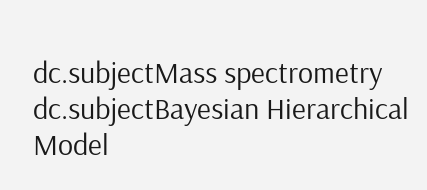dc.subjectMass spectrometry
dc.subjectBayesian Hierarchical Model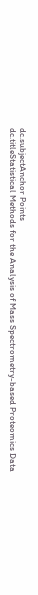dc.subjectAnchor Points
dc.titleStatistical Methods for the Analysis of Mass Spectrometry-based Proteomics Data